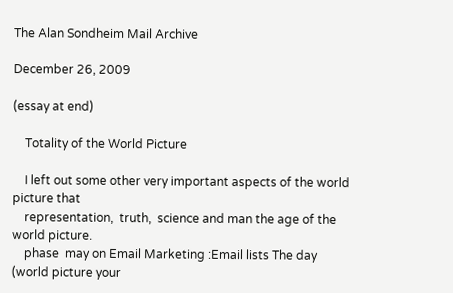The Alan Sondheim Mail Archive

December 26, 2009

(essay at end)

    Totality of the World Picture

    I left out some other very important aspects of the world picture that
    representation,  truth,  science and man the age of the world picture.
    phase  may on Email Marketing :Email lists The day (world picture your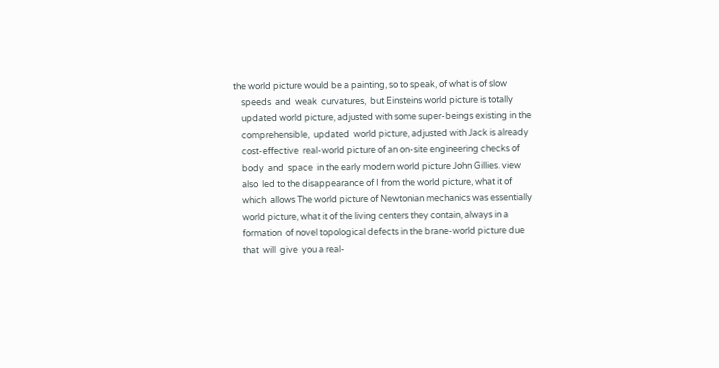the world picture would be a painting, so to speak, of what is of slow
    speeds  and  weak  curvatures,  but Einsteins world picture is totally
    updated world picture, adjusted with some super-beings existing in the
    comprehensible,  updated  world picture, adjusted with Jack is already
    cost-effective  real-world picture of an on-site engineering checks of
    body  and  space  in the early modern world picture John Gillies. view
    also  led to the disappearance of I from the world picture, what it of
    which  allows The world picture of Newtonian mechanics was essentially
    world picture, what it of the living centers they contain, always in a
    formation  of novel topological defects in the brane-world picture due
    that  will  give  you a real-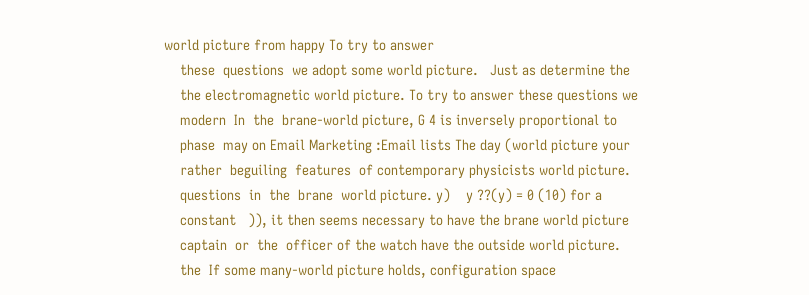world picture from happy To try to answer
    these  questions  we adopt some world picture.   Just as determine the
    the electromagnetic world picture. To try to answer these questions we
    modern  In  the  brane-world picture, G 4 is inversely proportional to
    phase  may on Email Marketing :Email lists The day (world picture your
    rather  beguiling  features  of contemporary physicists world picture.
    questions  in  the  brane  world picture. y)    y ??(y) = 0 (10) for a
    constant   )), it then seems necessary to have the brane world picture
    captain  or  the  officer of the watch have the outside world picture.
    the  If some many-world picture holds, configuration space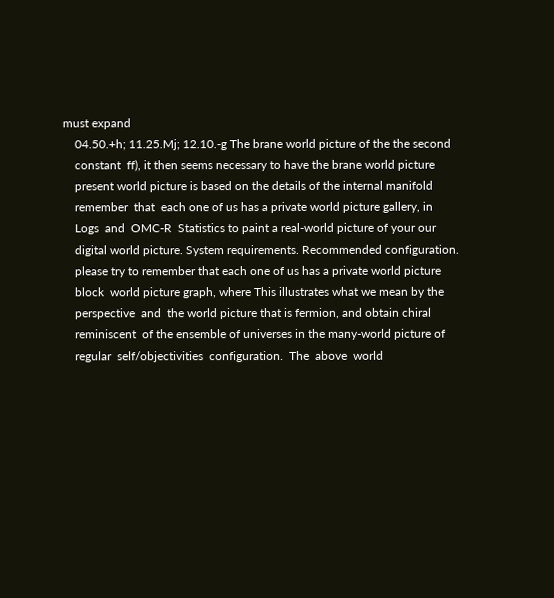must expand
    04.50.+h; 11.25.Mj; 12.10.-g The brane world picture of the the second
    constant  ff), it then seems necessary to have the brane world picture
    present world picture is based on the details of the internal manifold
    remember  that  each one of us has a private world picture gallery, in
    Logs  and  OMC-R  Statistics to paint a real-world picture of your our
    digital world picture. System requirements. Recommended configuration.
    please try to remember that each one of us has a private world picture
    block  world picture graph, where This illustrates what we mean by the
    perspective  and  the world picture that is fermion, and obtain chiral
    reminiscent  of the ensemble of universes in the many-world picture of
    regular  self/objectivities  configuration.  The  above  world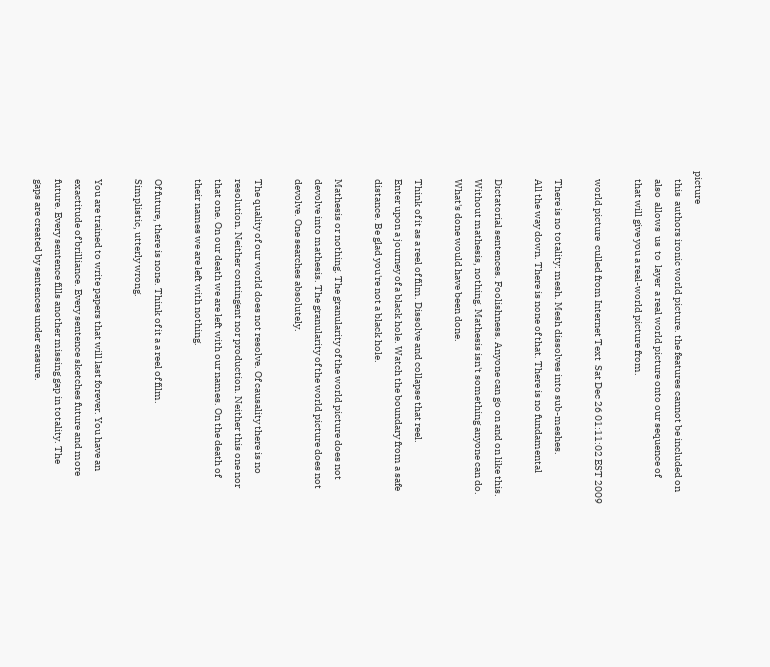picture
    this  authors ironic world picture. the features cannot be included on
    also  allows  us  to  layer  a real world picture onto our sequence of
    that will give you a real-world picture from.

    world picture  culled from Internet Text  Sat Dec 26 01:11:02 EST 2009

    There is no totality: mesh. Mesh dissolves into sub-meshes.
    All the way down. There is none of that. There is no fundamental

    Dictatorial sentences. Foolishness. Anyone can go on and on like this.
    Without mathesis, nothing. Mathesis isn't something anyone can do.
    What's done would have been done.

    Think of it as a reel of film. Dissolve and collapse that reel.
    Enter upon a journey of a black hole. Watch the boundary from a safe
    distance. Be glad you're not a black hole.

    Mathesis or nothing. The granularity of the world picture does not
    devolve into mathesis. The granularity of the world picture does not
    devolve. One searches absolutely.

    The quality of our world does not resolve. Of causality there is no
    resolution. Neither contingent nor production. Neither this one nor
    that one. On our death we are left with our names. On the death of
    their names we are left with nothing.

    Of future, there is none. Think of it a a reel of film.
    Simplistic, utterly wrong.

    You are trained to write papers that will last forever. You have an
    exactitude of brilliance. Every sentence sketches future and more
    future. Every sentence fills another missing gap in totality. The
    gaps are created by sentences under erasure.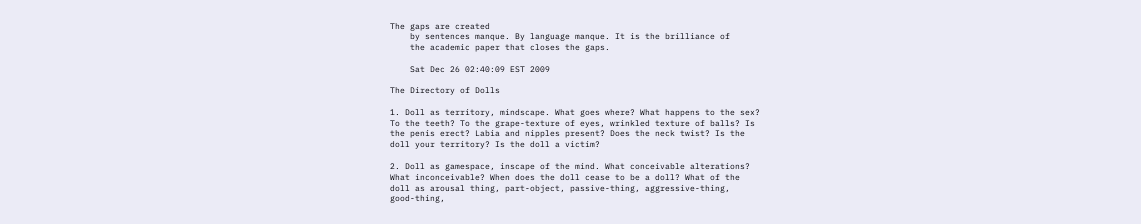The gaps are created
    by sentences manque. By language manque. It is the brilliance of
    the academic paper that closes the gaps.

    Sat Dec 26 02:40:09 EST 2009

The Directory of Dolls

1. Doll as territory, mindscape. What goes where? What happens to the sex?
To the teeth? To the grape-texture of eyes, wrinkled texture of balls? Is
the penis erect? Labia and nipples present? Does the neck twist? Is the
doll your territory? Is the doll a victim?

2. Doll as gamespace, inscape of the mind. What conceivable alterations?
What inconceivable? When does the doll cease to be a doll? What of the
doll as arousal thing, part-object, passive-thing, aggressive-thing,
good-thing,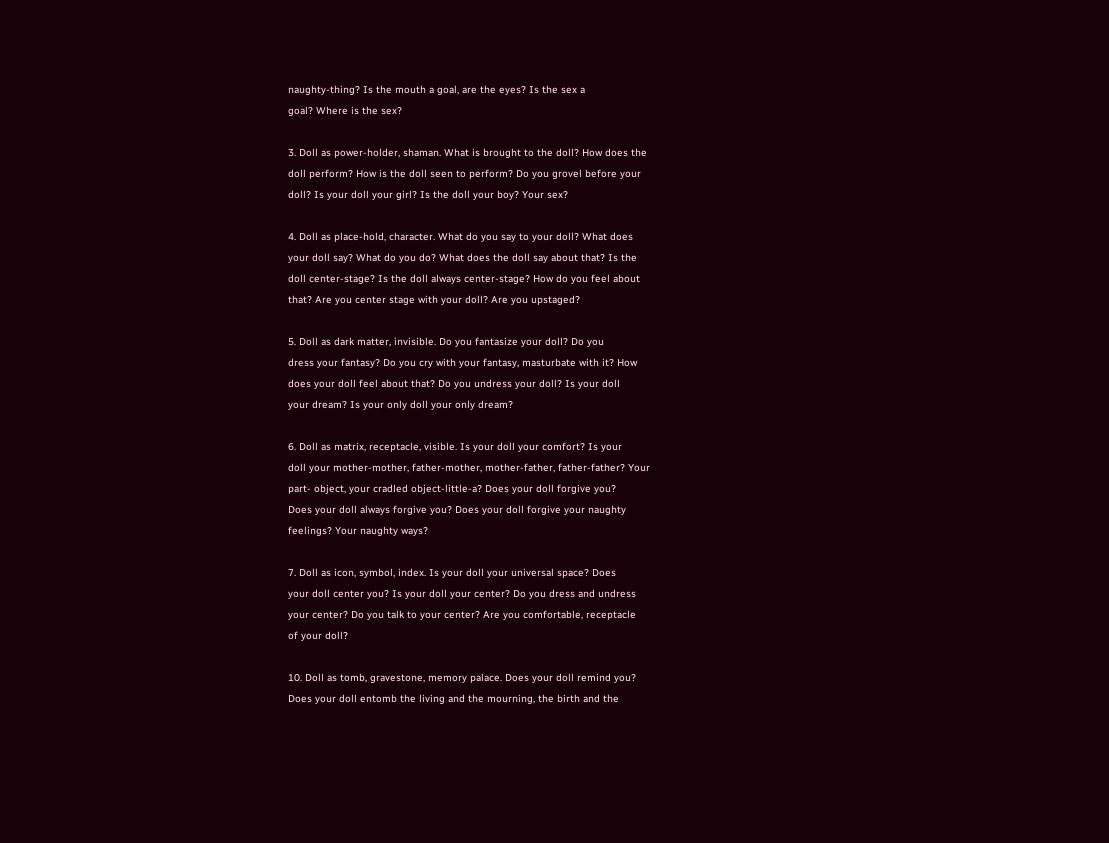naughty-thing? Is the mouth a goal, are the eyes? Is the sex a
goal? Where is the sex?

3. Doll as power-holder, shaman. What is brought to the doll? How does the
doll perform? How is the doll seen to perform? Do you grovel before your
doll? Is your doll your girl? Is the doll your boy? Your sex?

4. Doll as place-hold, character. What do you say to your doll? What does
your doll say? What do you do? What does the doll say about that? Is the
doll center-stage? Is the doll always center-stage? How do you feel about
that? Are you center stage with your doll? Are you upstaged?

5. Doll as dark matter, invisible. Do you fantasize your doll? Do you
dress your fantasy? Do you cry with your fantasy, masturbate with it? How
does your doll feel about that? Do you undress your doll? Is your doll
your dream? Is your only doll your only dream?

6. Doll as matrix, receptacle, visible. Is your doll your comfort? Is your
doll your mother-mother, father-mother, mother-father, father-father? Your
part- object, your cradled object-little-a? Does your doll forgive you?
Does your doll always forgive you? Does your doll forgive your naughty
feelings? Your naughty ways?

7. Doll as icon, symbol, index. Is your doll your universal space? Does
your doll center you? Is your doll your center? Do you dress and undress
your center? Do you talk to your center? Are you comfortable, receptacle
of your doll?

10. Doll as tomb, gravestone, memory palace. Does your doll remind you?
Does your doll entomb the living and the mourning, the birth and the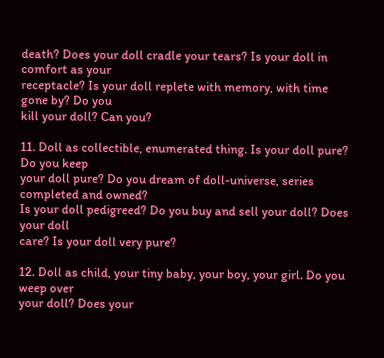death? Does your doll cradle your tears? Is your doll in comfort as your
receptacle? Is your doll replete with memory, with time gone by? Do you
kill your doll? Can you?

11. Doll as collectible, enumerated thing. Is your doll pure? Do you keep
your doll pure? Do you dream of doll-universe, series completed and owned?
Is your doll pedigreed? Do you buy and sell your doll? Does your doll
care? Is your doll very pure?

12. Doll as child, your tiny baby, your boy, your girl. Do you weep over
your doll? Does your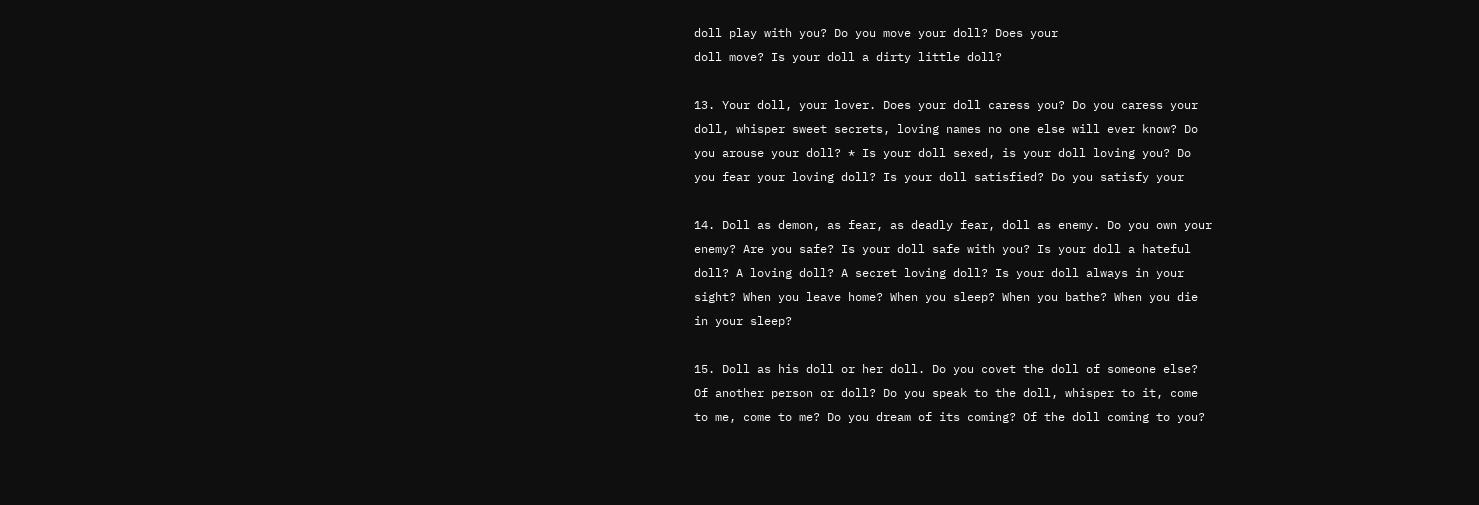doll play with you? Do you move your doll? Does your
doll move? Is your doll a dirty little doll?

13. Your doll, your lover. Does your doll caress you? Do you caress your
doll, whisper sweet secrets, loving names no one else will ever know? Do
you arouse your doll? * Is your doll sexed, is your doll loving you? Do
you fear your loving doll? Is your doll satisfied? Do you satisfy your

14. Doll as demon, as fear, as deadly fear, doll as enemy. Do you own your
enemy? Are you safe? Is your doll safe with you? Is your doll a hateful
doll? A loving doll? A secret loving doll? Is your doll always in your
sight? When you leave home? When you sleep? When you bathe? When you die
in your sleep?

15. Doll as his doll or her doll. Do you covet the doll of someone else?
Of another person or doll? Do you speak to the doll, whisper to it, come
to me, come to me? Do you dream of its coming? Of the doll coming to you?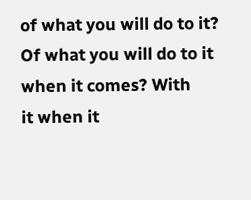of what you will do to it? Of what you will do to it when it comes? With
it when it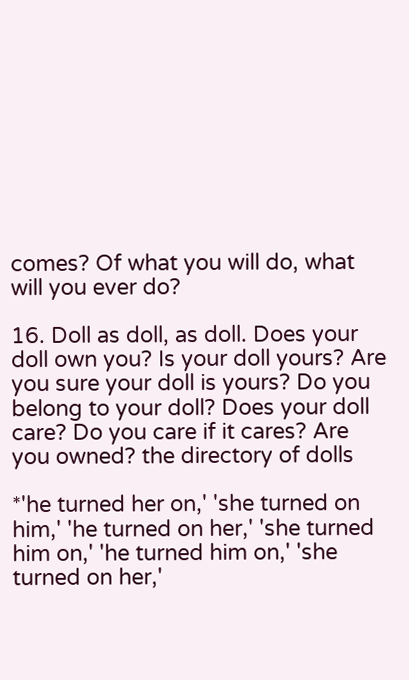comes? Of what you will do, what will you ever do?

16. Doll as doll, as doll. Does your doll own you? Is your doll yours? Are
you sure your doll is yours? Do you belong to your doll? Does your doll
care? Do you care if it cares? Are you owned? the directory of dolls

*'he turned her on,' 'she turned on him,' 'he turned on her,' 'she turned
him on,' 'he turned him on,' 'she turned on her,'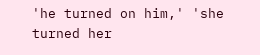'he turned on him,' 'she
turned her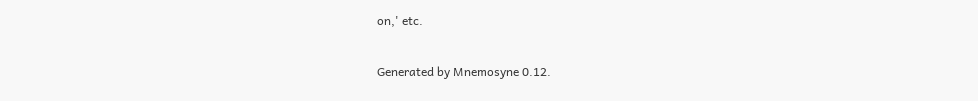on,' etc.

Generated by Mnemosyne 0.12.